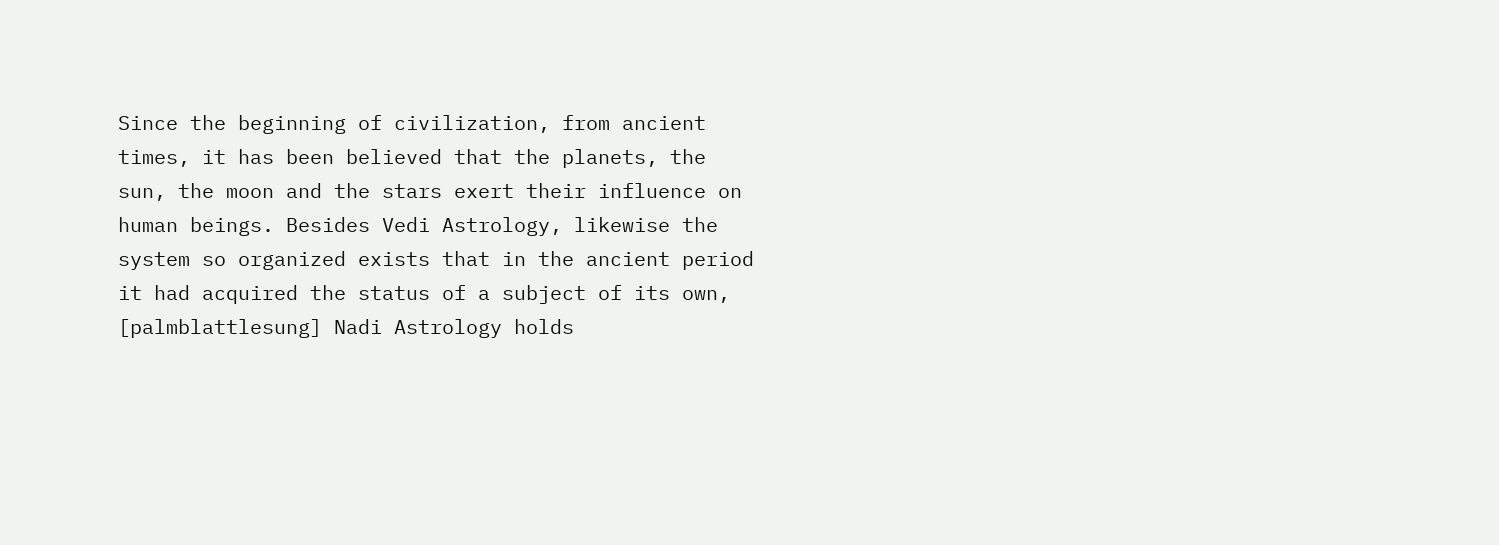Since the beginning of civilization, from ancient times, it has been believed that the planets, the sun, the moon and the stars exert their influence on human beings. Besides Vedi Astrology, likewise the system so organized exists that in the ancient period it had acquired the status of a subject of its own, [palmblattlesung] Nadi Astrology holds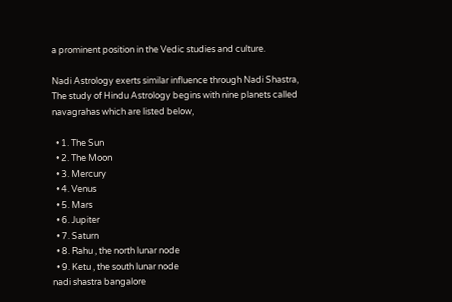a prominent position in the Vedic studies and culture.

Nadi Astrology exerts similar influence through Nadi Shastra,
The study of Hindu Astrology begins with nine planets called navagrahas which are listed below,

  • 1. The Sun
  • 2. The Moon
  • 3. Mercury
  • 4. Venus
  • 5. Mars
  • 6. Jupiter
  • 7. Saturn
  • 8. Rahu , the north lunar node
  • 9. Ketu , the south lunar node
nadi shastra bangalore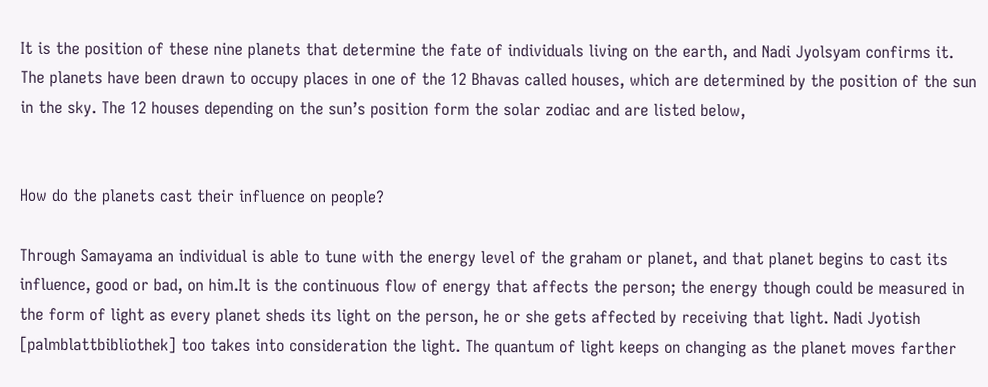It is the position of these nine planets that determine the fate of individuals living on the earth, and Nadi Jyolsyam confirms it. The planets have been drawn to occupy places in one of the 12 Bhavas called houses, which are determined by the position of the sun in the sky. The 12 houses depending on the sun’s position form the solar zodiac and are listed below,


How do the planets cast their influence on people?

Through Samayama an individual is able to tune with the energy level of the graham or planet, and that planet begins to cast its influence, good or bad, on him.It is the continuous flow of energy that affects the person; the energy though could be measured in the form of light as every planet sheds its light on the person, he or she gets affected by receiving that light. Nadi Jyotish [palmblattbibliothek] too takes into consideration the light. The quantum of light keeps on changing as the planet moves farther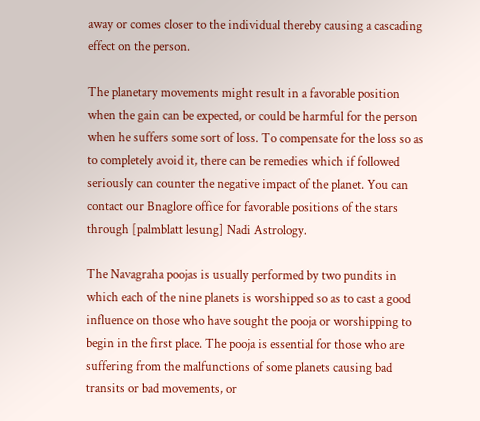away or comes closer to the individual thereby causing a cascading effect on the person.

The planetary movements might result in a favorable position when the gain can be expected, or could be harmful for the person when he suffers some sort of loss. To compensate for the loss so as to completely avoid it, there can be remedies which if followed seriously can counter the negative impact of the planet. You can contact our Bnaglore office for favorable positions of the stars through [palmblatt lesung] Nadi Astrology.

The Navagraha poojas is usually performed by two pundits in which each of the nine planets is worshipped so as to cast a good influence on those who have sought the pooja or worshipping to begin in the first place. The pooja is essential for those who are suffering from the malfunctions of some planets causing bad transits or bad movements, or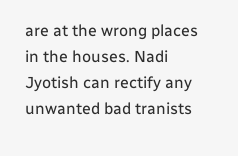are at the wrong places in the houses. Nadi Jyotish can rectify any unwanted bad tranists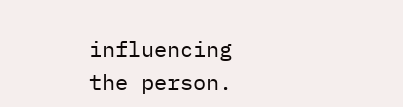influencing the person.